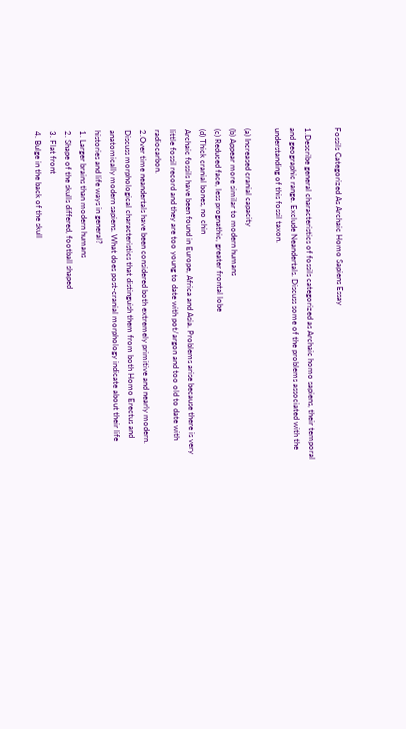Fossils Categorized As Archaic Homo Sapiens Essay

1.Describe general characteristics of fossils categorized as Archaic homo sapiens, their temporal and geographic range. Exclude Neandertals. Discuss some of the problems associated with the understanding of this fossil taxon.

(a) Increased cranial capacity
(b) Appear more similar to modern humans
(c) Reduced face, less prognathic, greater frontal lobe
(d) Thick cranial bones, no chin
Archaic fossils have been found in Europe, Africa and Asia. Problems arise because there is very little fossil record and they are too young to date with pot/argon and too old to date with radiocarbon.
2.Over time neandertals have been considered both extremely primitive and nearly modern. Discuss morphological characteristics that distinguish them from both Homo Erectus and anatomically modern sapiens. What does post-cranial morphology indicate about their life histories and life ways in general?
1. Larger brains than modern humans
2. Shape of the skulls differed, football shaped
3. Flat front
4. Bulge in the back of the skull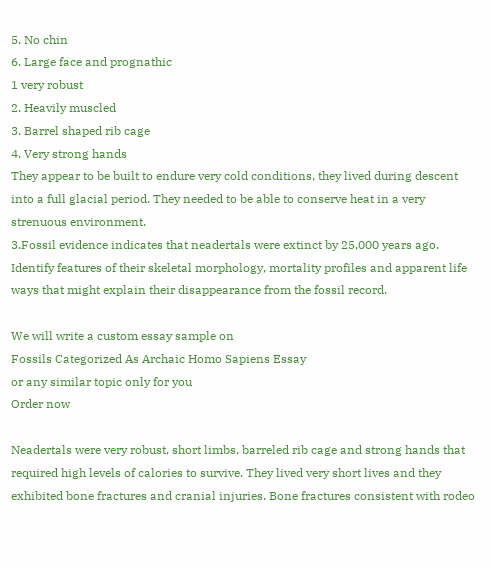5. No chin
6. Large face and prognathic
1 very robust
2. Heavily muscled
3. Barrel shaped rib cage
4. Very strong hands
They appear to be built to endure very cold conditions, they lived during descent into a full glacial period. They needed to be able to conserve heat in a very strenuous environment.
3.Fossil evidence indicates that neadertals were extinct by 25,000 years ago. Identify features of their skeletal morphology, mortality profiles and apparent life ways that might explain their disappearance from the fossil record.

We will write a custom essay sample on
Fossils Categorized As Archaic Homo Sapiens Essay
or any similar topic only for you
Order now

Neadertals were very robust, short limbs, barreled rib cage and strong hands that required high levels of calories to survive. They lived very short lives and they exhibited bone fractures and cranial injuries. Bone fractures consistent with rodeo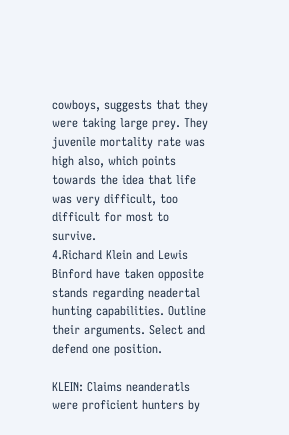cowboys, suggests that they were taking large prey. They juvenile mortality rate was high also, which points towards the idea that life was very difficult, too difficult for most to survive.
4.Richard Klein and Lewis Binford have taken opposite stands regarding neadertal hunting capabilities. Outline their arguments. Select and defend one position.

KLEIN: Claims neanderatls were proficient hunters by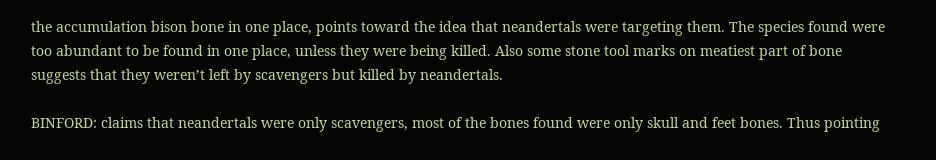the accumulation bison bone in one place, points toward the idea that neandertals were targeting them. The species found were too abundant to be found in one place, unless they were being killed. Also some stone tool marks on meatiest part of bone suggests that they weren’t left by scavengers but killed by neandertals.

BINFORD: claims that neandertals were only scavengers, most of the bones found were only skull and feet bones. Thus pointing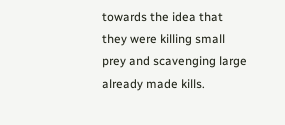towards the idea that they were killing small prey and scavenging large already made kills.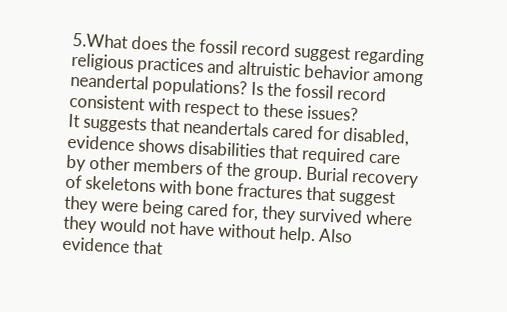5.What does the fossil record suggest regarding religious practices and altruistic behavior among neandertal populations? Is the fossil record consistent with respect to these issues?
It suggests that neandertals cared for disabled, evidence shows disabilities that required care by other members of the group. Burial recovery of skeletons with bone fractures that suggest they were being cared for, they survived where they would not have without help. Also evidence that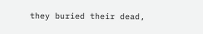they buried their dead,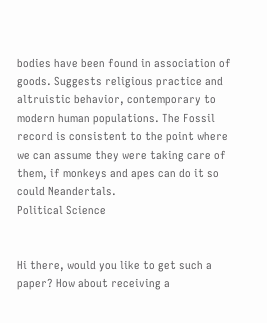bodies have been found in association of goods. Suggests religious practice and altruistic behavior, contemporary to modern human populations. The Fossil record is consistent to the point where we can assume they were taking care of them, if monkeys and apes can do it so could Neandertals.
Political Science


Hi there, would you like to get such a paper? How about receiving a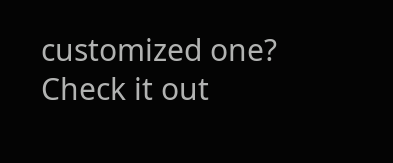customized one? Check it out